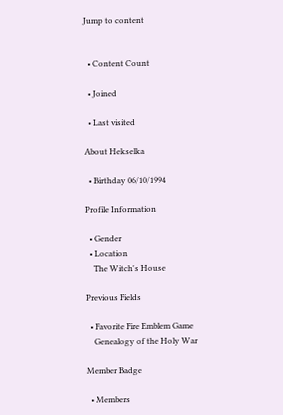Jump to content


  • Content Count

  • Joined

  • Last visited

About Hekselka

  • Birthday 06/10/1994

Profile Information

  • Gender
  • Location
    The Witch's House

Previous Fields

  • Favorite Fire Emblem Game
    Genealogy of the Holy War

Member Badge

  • Members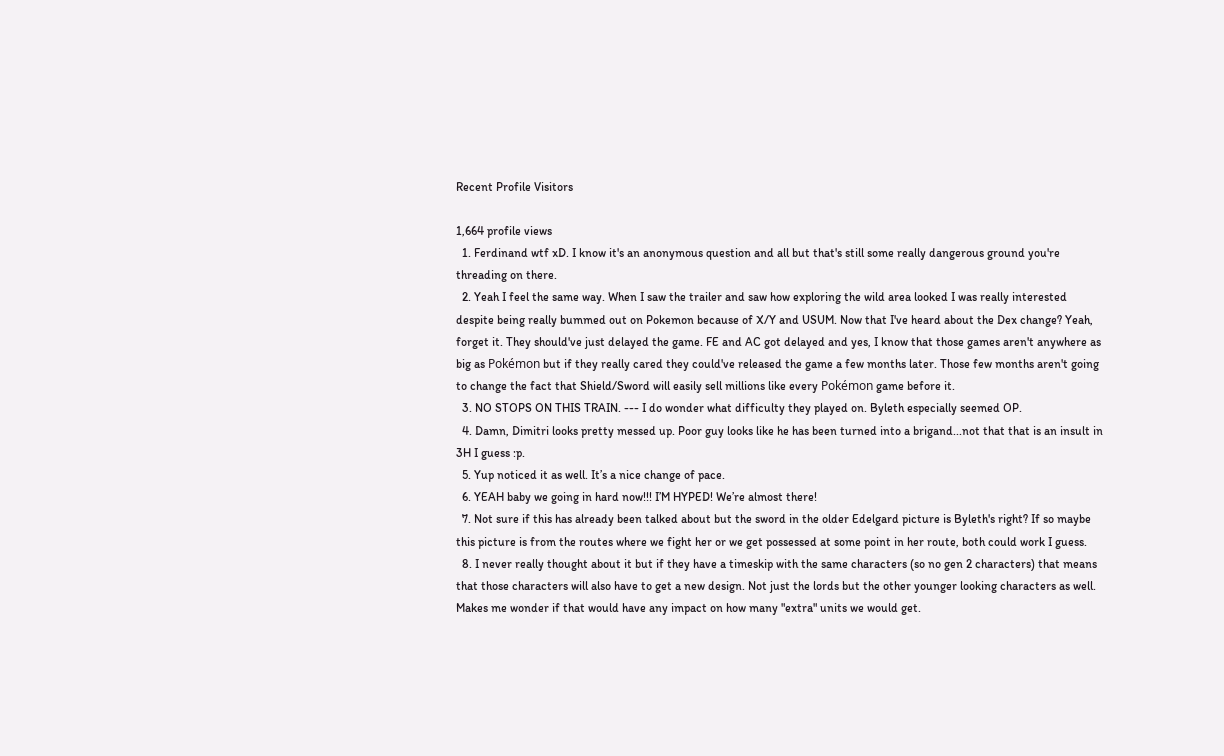Recent Profile Visitors

1,664 profile views
  1. Ferdinand wtf xD. I know it's an anonymous question and all but that's still some really dangerous ground you're threading on there.
  2. Yeah I feel the same way. When I saw the trailer and saw how exploring the wild area looked I was really interested despite being really bummed out on Pokemon because of X/Y and USUM. Now that I've heard about the Dex change? Yeah, forget it. They should've just delayed the game. FE and AC got delayed and yes, I know that those games aren't anywhere as big as Pokémon but if they really cared they could've released the game a few months later. Those few months aren't going to change the fact that Shield/Sword will easily sell millions like every Pokémon game before it.
  3. NO STOPS ON THIS TRAIN. --- I do wonder what difficulty they played on. Byleth especially seemed OP.
  4. Damn, Dimitri looks pretty messed up. Poor guy looks like he has been turned into a brigand...not that that is an insult in 3H I guess :p.
  5. Yup noticed it as well. It’s a nice change of pace.
  6. YEAH baby we going in hard now!!! I’M HYPED! We’re almost there!
  7. Not sure if this has already been talked about but the sword in the older Edelgard picture is Byleth's right? If so maybe this picture is from the routes where we fight her or we get possessed at some point in her route, both could work I guess.
  8. I never really thought about it but if they have a timeskip with the same characters (so no gen 2 characters) that means that those characters will also have to get a new design. Not just the lords but the other younger looking characters as well. Makes me wonder if that would have any impact on how many "extra" units we would get.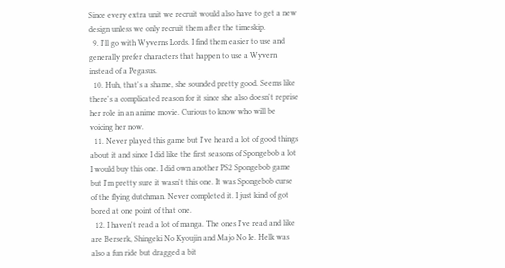Since every extra unit we recruit would also have to get a new design unless we only recruit them after the timeskip.
  9. I'll go with Wyverns Lords. I find them easier to use and generally prefer characters that happen to use a Wyvern instead of a Pegasus.
  10. Huh, that's a shame, she sounded pretty good. Seems like there's a complicated reason for it since she also doesn't reprise her role in an anime movie. Curious to know who will be voicing her now.
  11. Never played this game but I've heard a lot of good things about it and since I did like the first seasons of Spongebob a lot I would buy this one. I did own another PS2 Spongebob game but I'm pretty sure it wasn't this one. It was Spongebob curse of the flying dutchman. Never completed it. I just kind of got bored at one point of that one.
  12. I haven't read a lot of manga. The ones I've read and like are Berserk, Shingeki No Kyoujin and Majo No Ie. Helk was also a fun ride but dragged a bit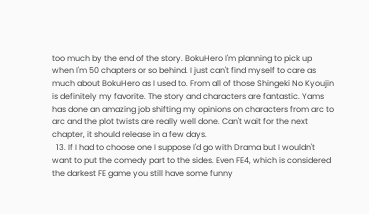too much by the end of the story. BokuHero I'm planning to pick up when I'm 50 chapters or so behind. I just can't find myself to care as much about BokuHero as I used to. From all of those Shingeki No Kyoujin is definitely my favorite. The story and characters are fantastic. Yams has done an amazing job shifting my opinions on characters from arc to arc and the plot twists are really well done. Can't wait for the next chapter, it should release in a few days.
  13. If I had to choose one I suppose I'd go with Drama but I wouldn't want to put the comedy part to the sides. Even FE4, which is considered the darkest FE game you still have some funny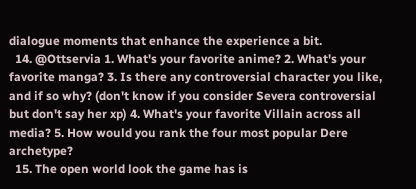dialogue moments that enhance the experience a bit.
  14. @Ottservia 1. What's your favorite anime? 2. What's your favorite manga? 3. Is there any controversial character you like, and if so why? (don't know if you consider Severa controversial but don't say her xp) 4. What's your favorite Villain across all media? 5. How would you rank the four most popular Dere archetype?
  15. The open world look the game has is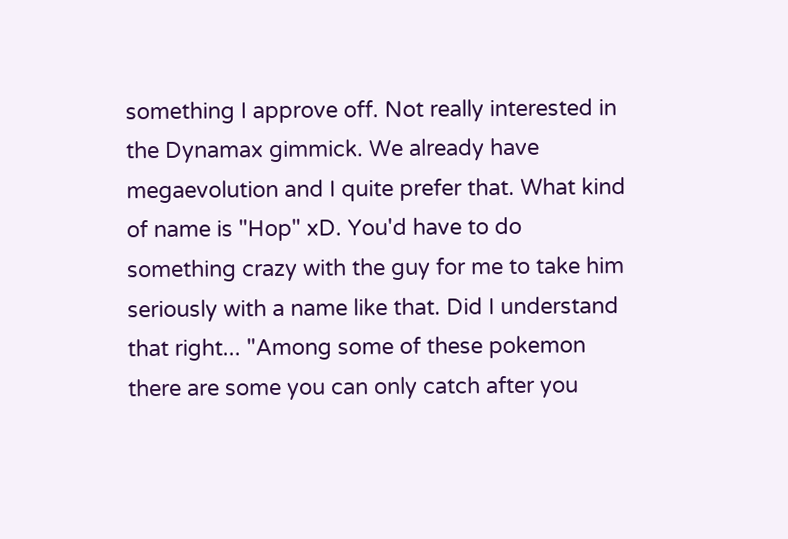something I approve off. Not really interested in the Dynamax gimmick. We already have megaevolution and I quite prefer that. What kind of name is "Hop" xD. You'd have to do something crazy with the guy for me to take him seriously with a name like that. Did I understand that right... "Among some of these pokemon there are some you can only catch after you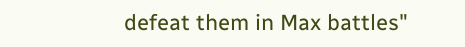defeat them in Max battles"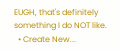EUGH, that's definitely something I do NOT like.
  • Create New...